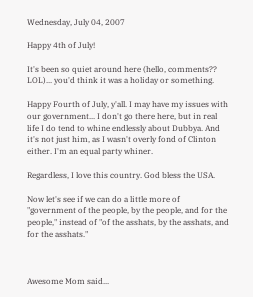Wednesday, July 04, 2007

Happy 4th of July!

It's been so quiet around here (hello, comments?? LOL)... you'd think it was a holiday or something.

Happy Fourth of July, y'all. I may have my issues with our government... I don't go there here, but in real life I do tend to whine endlessly about Dubbya. And it's not just him, as I wasn't overly fond of Clinton either. I'm an equal party whiner.

Regardless, I love this country. God bless the USA.

Now let's see if we can do a little more of "government of the people, by the people, and for the people," instead of "of the asshats, by the asshats, and for the asshats."



Awesome Mom said...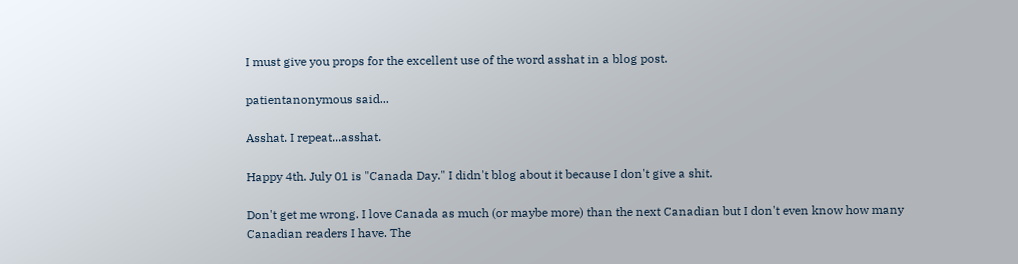I must give you props for the excellent use of the word asshat in a blog post.

patientanonymous said...

Asshat. I repeat...asshat.

Happy 4th. July 01 is "Canada Day." I didn't blog about it because I don't give a shit.

Don't get me wrong. I love Canada as much (or maybe more) than the next Canadian but I don't even know how many Canadian readers I have. The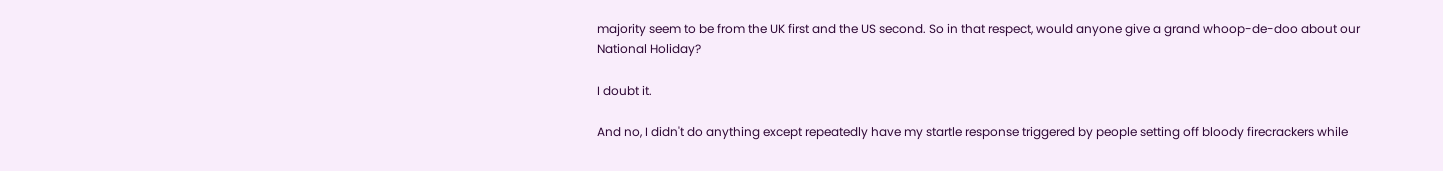majority seem to be from the UK first and the US second. So in that respect, would anyone give a grand whoop-de-doo about our National Holiday?

I doubt it.

And no, I didn't do anything except repeatedly have my startle response triggered by people setting off bloody firecrackers while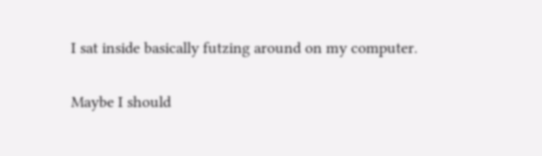I sat inside basically futzing around on my computer.

Maybe I should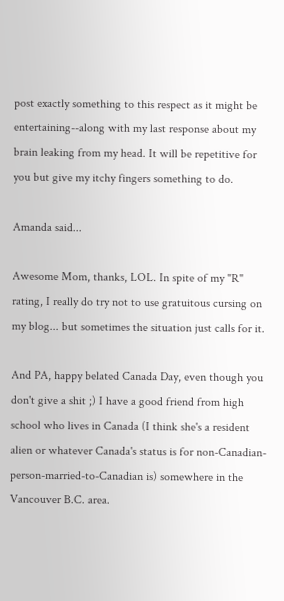post exactly something to this respect as it might be entertaining--along with my last response about my brain leaking from my head. It will be repetitive for you but give my itchy fingers something to do.

Amanda said...

Awesome Mom, thanks, LOL. In spite of my "R" rating, I really do try not to use gratuitous cursing on my blog... but sometimes the situation just calls for it.

And PA, happy belated Canada Day, even though you don't give a shit ;) I have a good friend from high school who lives in Canada (I think she's a resident alien or whatever Canada's status is for non-Canadian-person-married-to-Canadian is) somewhere in the Vancouver B.C. area.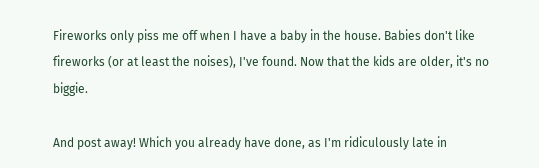Fireworks only piss me off when I have a baby in the house. Babies don't like fireworks (or at least the noises), I've found. Now that the kids are older, it's no biggie.

And post away! Which you already have done, as I'm ridiculously late in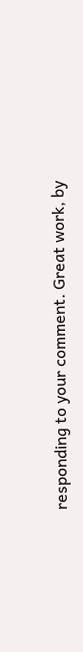responding to your comment. Great work, by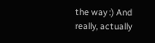the way :) And really, actually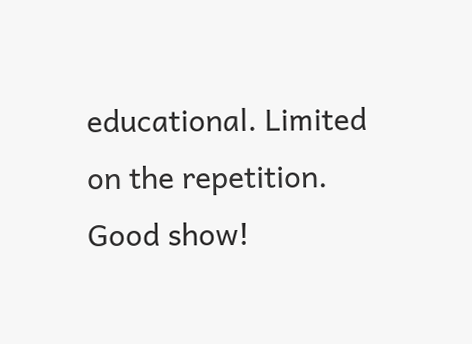educational. Limited on the repetition. Good show!